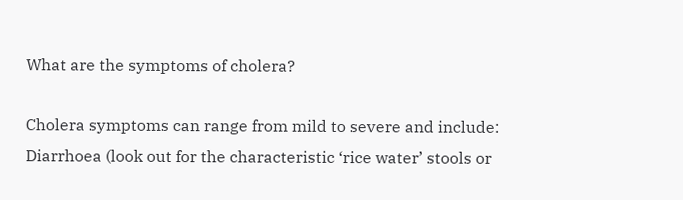What are the symptoms of cholera?

Cholera symptoms can range from mild to severe and include: Diarrhoea (look out for the characteristic ‘rice water’ stools or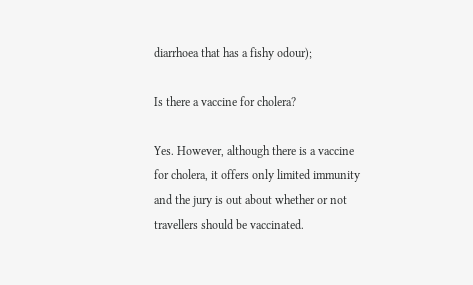diarrhoea that has a fishy odour);

Is there a vaccine for cholera?

Yes. However, although there is a vaccine for cholera, it offers only limited immunity and the jury is out about whether or not travellers should be vaccinated.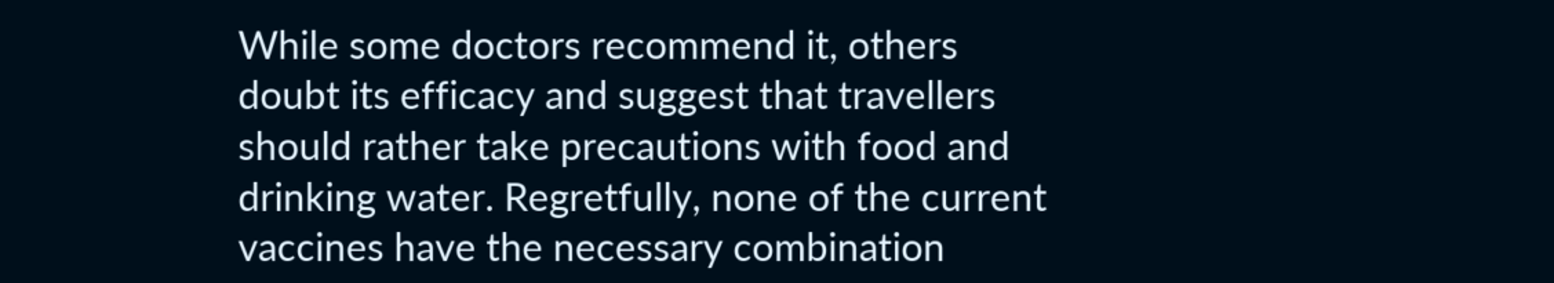While some doctors recommend it, others doubt its efficacy and suggest that travellers should rather take precautions with food and drinking water. Regretfully, none of the current vaccines have the necessary combination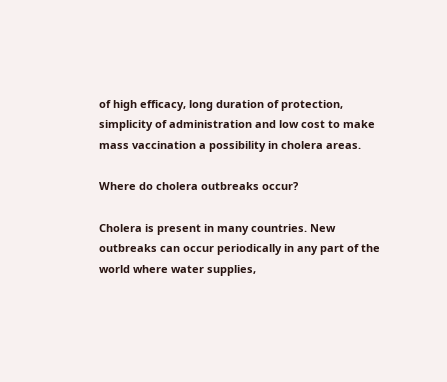of high efficacy, long duration of protection, simplicity of administration and low cost to make mass vaccination a possibility in cholera areas.

Where do cholera outbreaks occur?

Cholera is present in many countries. New outbreaks can occur periodically in any part of the world where water supplies,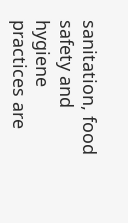sanitation, food safety and hygiene practices are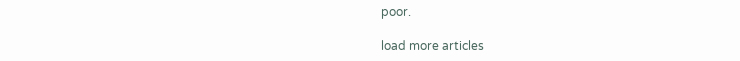poor.

load more articles